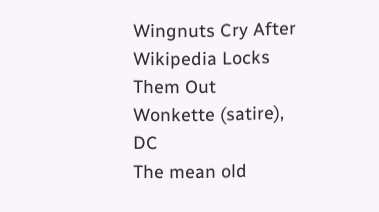Wingnuts Cry After Wikipedia Locks Them Out
Wonkette (satire), DC
The mean old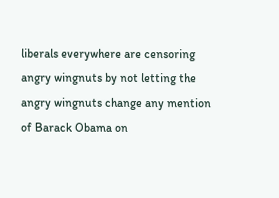liberals everywhere are censoring angry wingnuts by not letting the angry wingnuts change any mention of Barack Obama on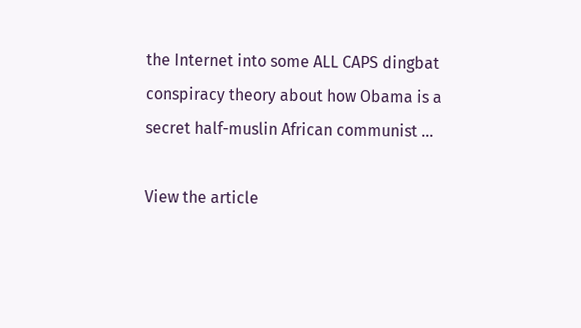the Internet into some ALL CAPS dingbat conspiracy theory about how Obama is a secret half-muslin African communist ...

View the article